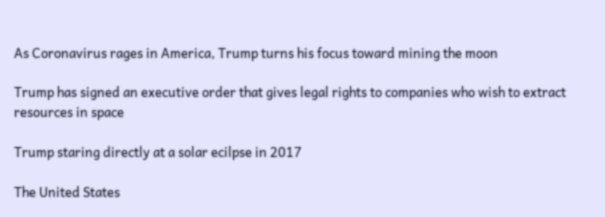As Coronavirus rages in America, Trump turns his focus toward mining the moon

Trump has signed an executive order that gives legal rights to companies who wish to extract resources in space

Trump staring directly at a solar ecilpse in 2017

The United States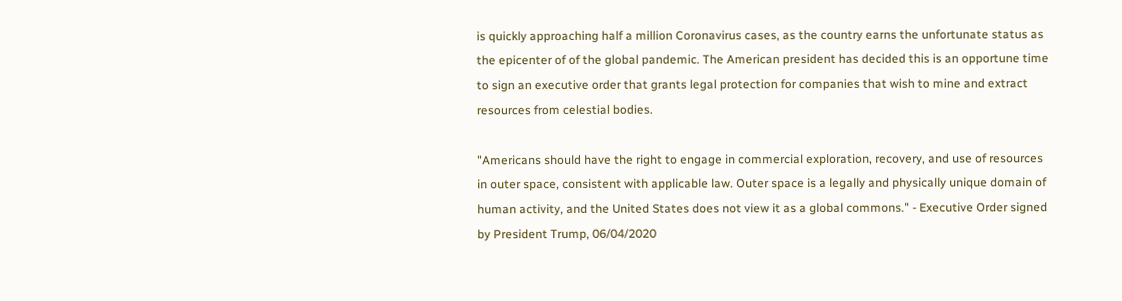is quickly approaching half a million Coronavirus cases, as the country earns the unfortunate status as the epicenter of of the global pandemic. The American president has decided this is an opportune time to sign an executive order that grants legal protection for companies that wish to mine and extract resources from celestial bodies.

"Americans should have the right to engage in commercial exploration, recovery, and use of resources in outer space, consistent with applicable law. Outer space is a legally and physically unique domain of human activity, and the United States does not view it as a global commons." - Executive Order signed by President Trump, 06/04/2020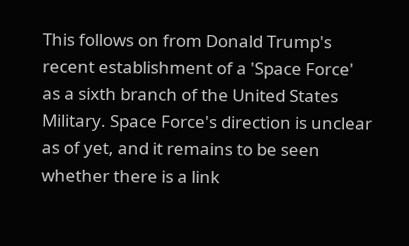This follows on from Donald Trump's recent establishment of a 'Space Force' as a sixth branch of the United States Military. Space Force's direction is unclear as of yet, and it remains to be seen whether there is a link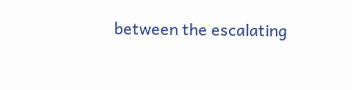between the escalating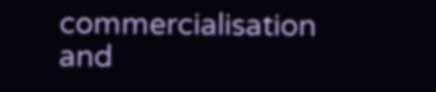commercialisation and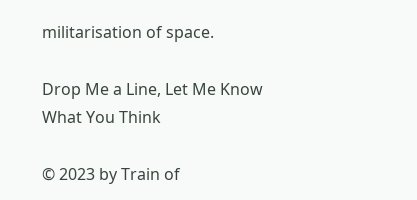militarisation of space.

Drop Me a Line, Let Me Know What You Think

© 2023 by Train of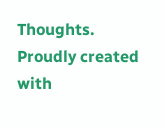Thoughts. Proudly created with